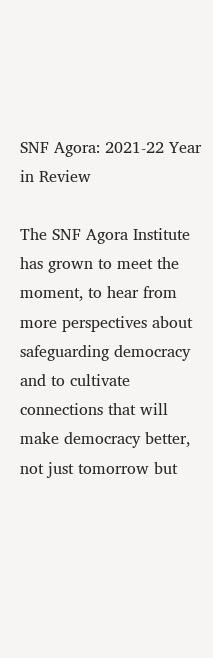SNF Agora: 2021-22 Year in Review

The SNF Agora Institute has grown to meet the moment, to hear from more perspectives about safeguarding democracy and to cultivate connections that will make democracy better, not just tomorrow but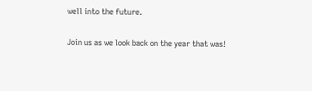well into the future.

Join us as we look back on the year that was!